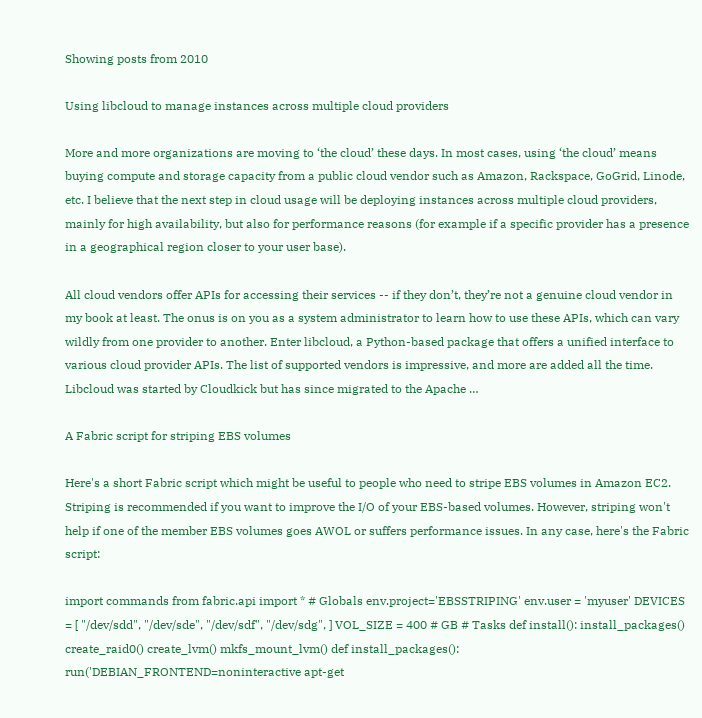Showing posts from 2010

Using libcloud to manage instances across multiple cloud providers

More and more organizations are moving to ‘the cloud’ these days. In most cases, using ‘the cloud’ means buying compute and storage capacity from a public cloud vendor such as Amazon, Rackspace, GoGrid, Linode, etc. I believe that the next step in cloud usage will be deploying instances across multiple cloud providers, mainly for high availability, but also for performance reasons (for example if a specific provider has a presence in a geographical region closer to your user base).

All cloud vendors offer APIs for accessing their services -- if they don’t, they’re not a genuine cloud vendor in my book at least. The onus is on you as a system administrator to learn how to use these APIs, which can vary wildly from one provider to another. Enter libcloud, a Python-based package that offers a unified interface to various cloud provider APIs. The list of supported vendors is impressive, and more are added all the time. Libcloud was started by Cloudkick but has since migrated to the Apache …

A Fabric script for striping EBS volumes

Here's a short Fabric script which might be useful to people who need to stripe EBS volumes in Amazon EC2. Striping is recommended if you want to improve the I/O of your EBS-based volumes. However, striping won't help if one of the member EBS volumes goes AWOL or suffers performance issues. In any case, here's the Fabric script:

import commands from fabric.api import * # Globals env.project='EBSSTRIPING' env.user = 'myuser' DEVICES = [ "/dev/sdd", "/dev/sde", "/dev/sdf", "/dev/sdg", ] VOL_SIZE = 400 # GB # Tasks def install(): install_packages() create_raid0() create_lvm() mkfs_mount_lvm() def install_packages(): run('DEBIAN_FRONTEND=noninteractive apt-get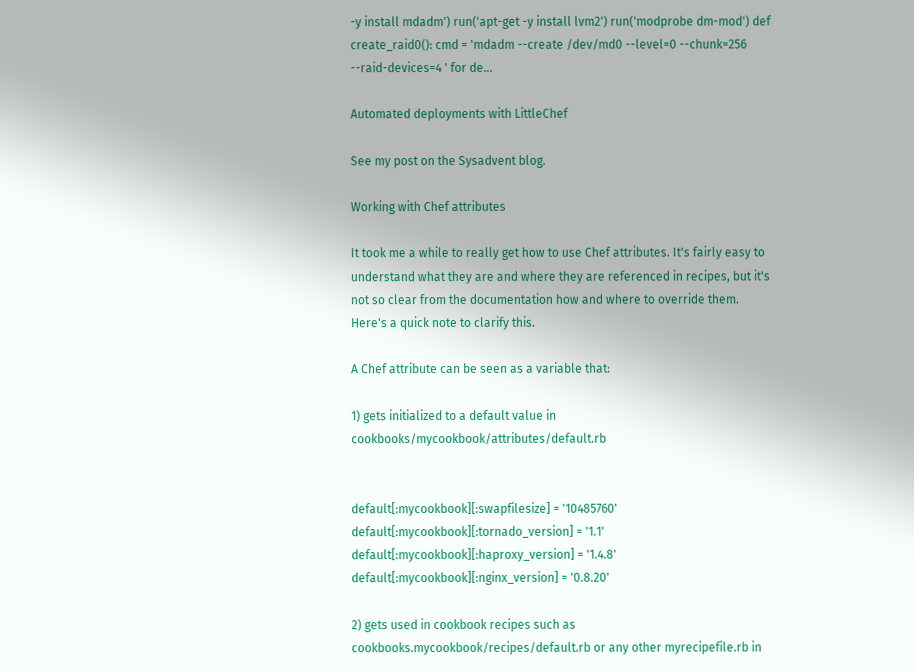-y install mdadm') run('apt-get -y install lvm2') run('modprobe dm-mod') def create_raid0(): cmd = 'mdadm --create /dev/md0 --level=0 --chunk=256 --raid-devices=4 ' for de…

Automated deployments with LittleChef

See my post on the Sysadvent blog.

Working with Chef attributes

It took me a while to really get how to use Chef attributes. It's fairly easy to understand what they are and where they are referenced in recipes, but it's not so clear from the documentation how and where to override them. Here's a quick note to clarify this.

A Chef attribute can be seen as a variable that:

1) gets initialized to a default value in cookbooks/mycookbook/attributes/default.rb


default[:mycookbook][:swapfilesize] = '10485760'
default[:mycookbook][:tornado_version] = '1.1'
default[:mycookbook][:haproxy_version] = '1.4.8'
default[:mycookbook][:nginx_version] = '0.8.20'

2) gets used in cookbook recipes such as cookbooks.mycookbook/recipes/default.rb or any other myrecipefile.rb in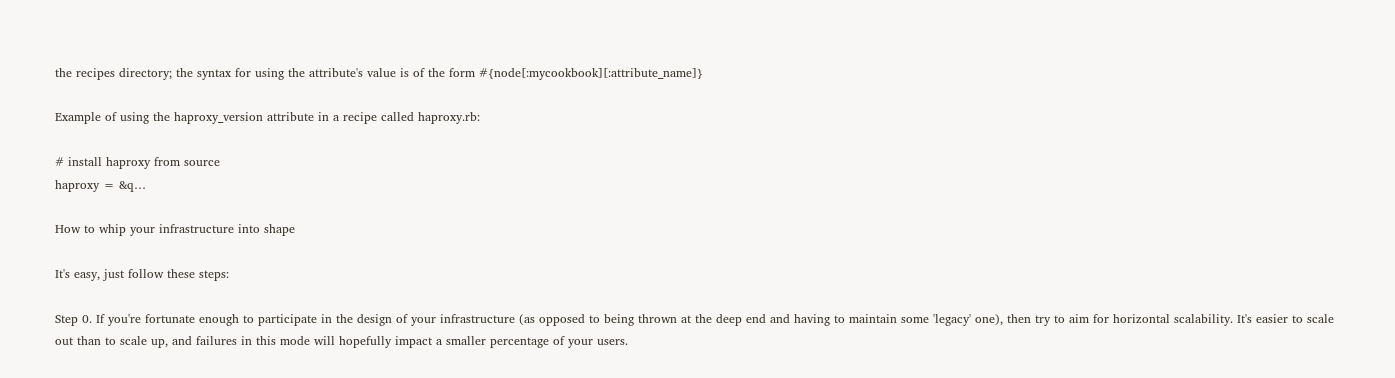the recipes directory; the syntax for using the attribute's value is of the form #{node[:mycookbook][:attribute_name]}

Example of using the haproxy_version attribute in a recipe called haproxy.rb:

# install haproxy from source
haproxy = &q…

How to whip your infrastructure into shape

It's easy, just follow these steps:

Step 0. If you're fortunate enough to participate in the design of your infrastructure (as opposed to being thrown at the deep end and having to maintain some 'legacy' one), then try to aim for horizontal scalability. It's easier to scale out than to scale up, and failures in this mode will hopefully impact a smaller percentage of your users.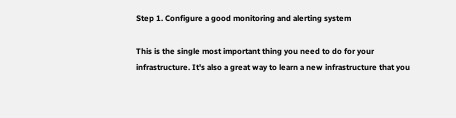Step 1. Configure a good monitoring and alerting system

This is the single most important thing you need to do for your infrastructure. It's also a great way to learn a new infrastructure that you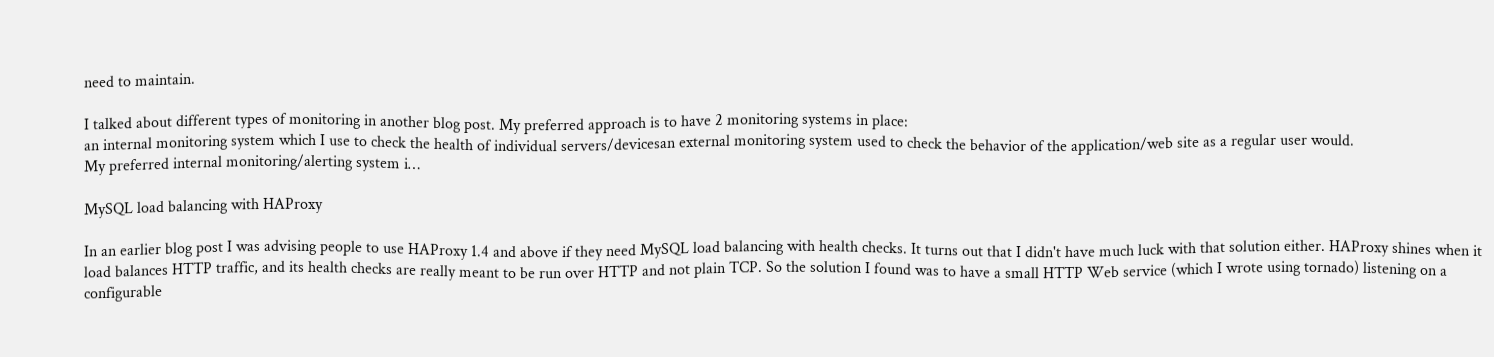need to maintain.

I talked about different types of monitoring in another blog post. My preferred approach is to have 2 monitoring systems in place:
an internal monitoring system which I use to check the health of individual servers/devicesan external monitoring system used to check the behavior of the application/web site as a regular user would.
My preferred internal monitoring/alerting system i…

MySQL load balancing with HAProxy

In an earlier blog post I was advising people to use HAProxy 1.4 and above if they need MySQL load balancing with health checks. It turns out that I didn't have much luck with that solution either. HAProxy shines when it load balances HTTP traffic, and its health checks are really meant to be run over HTTP and not plain TCP. So the solution I found was to have a small HTTP Web service (which I wrote using tornado) listening on a configurable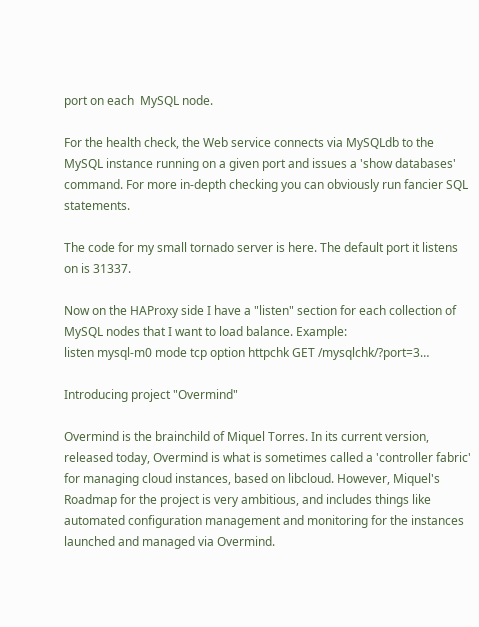port on each  MySQL node.

For the health check, the Web service connects via MySQLdb to the MySQL instance running on a given port and issues a 'show databases' command. For more in-depth checking you can obviously run fancier SQL statements.

The code for my small tornado server is here. The default port it listens on is 31337.

Now on the HAProxy side I have a "listen" section for each collection of MySQL nodes that I want to load balance. Example:
listen mysql-m0 mode tcp option httpchk GET /mysqlchk/?port=3…

Introducing project "Overmind"

Overmind is the brainchild of Miquel Torres. In its current version, released today, Overmind is what is sometimes called a 'controller fabric' for managing cloud instances, based on libcloud. However, Miquel's Roadmap for the project is very ambitious, and includes things like automated configuration management and monitoring for the instances launched and managed via Overmind.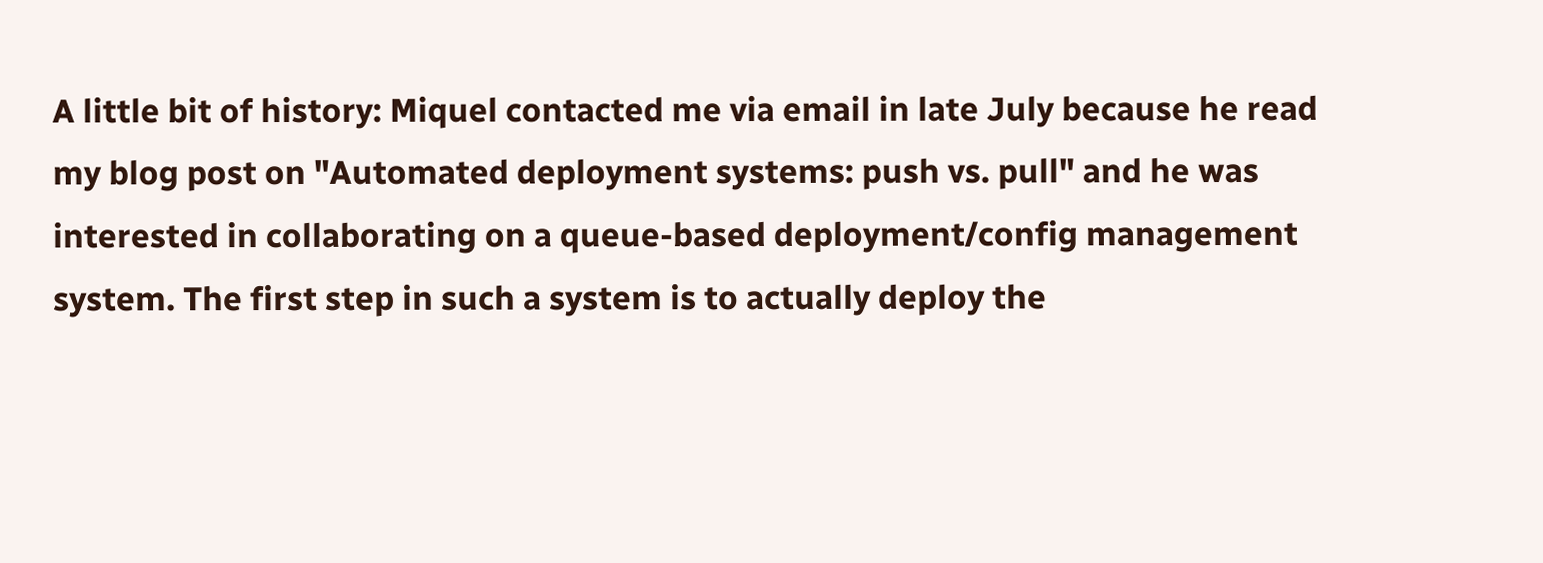A little bit of history: Miquel contacted me via email in late July because he read my blog post on "Automated deployment systems: push vs. pull" and he was interested in collaborating on a queue-based deployment/config management system. The first step in such a system is to actually deploy the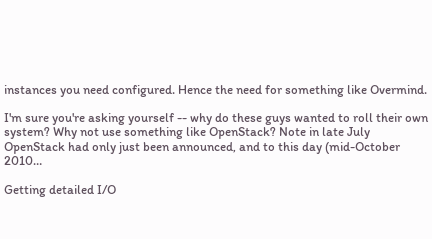instances you need configured. Hence the need for something like Overmind.

I'm sure you're asking yourself -- why do these guys wanted to roll their own system? Why not use something like OpenStack? Note in late July OpenStack had only just been announced, and to this day (mid-October 2010…

Getting detailed I/O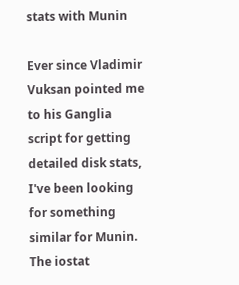stats with Munin

Ever since Vladimir Vuksan pointed me to his Ganglia script for getting detailed disk stats, I've been looking for something similar for Munin. The iostat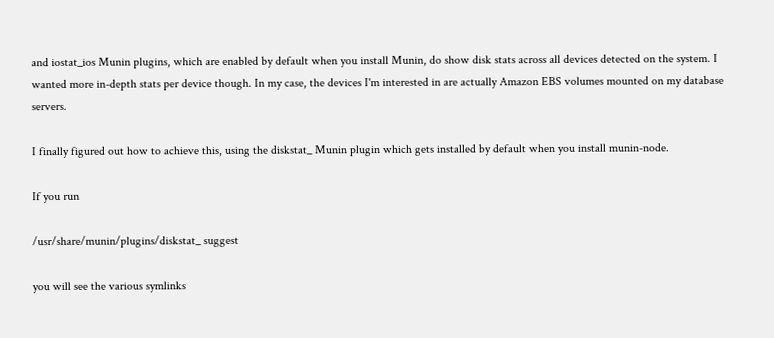and iostat_ios Munin plugins, which are enabled by default when you install Munin, do show disk stats across all devices detected on the system. I wanted more in-depth stats per device though. In my case, the devices I'm interested in are actually Amazon EBS volumes mounted on my database servers.

I finally figured out how to achieve this, using the diskstat_ Munin plugin which gets installed by default when you install munin-node.

If you run

/usr/share/munin/plugins/diskstat_ suggest

you will see the various symlinks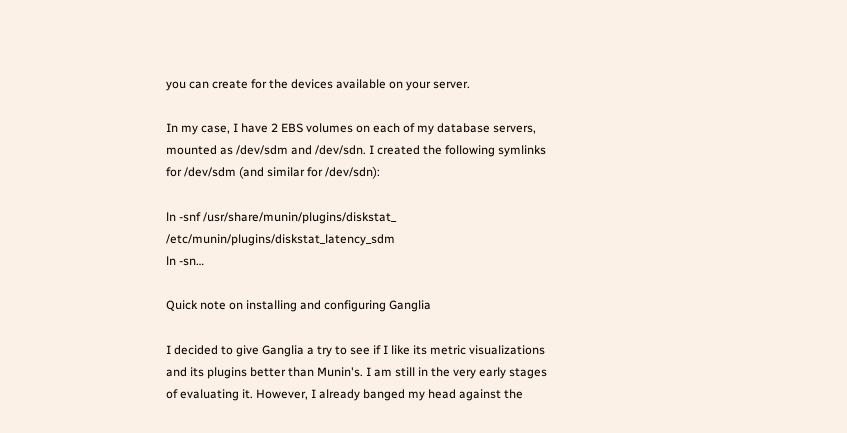you can create for the devices available on your server.

In my case, I have 2 EBS volumes on each of my database servers, mounted as /dev/sdm and /dev/sdn. I created the following symlinks for /dev/sdm (and similar for /dev/sdn):

ln -snf /usr/share/munin/plugins/diskstat_ /etc/munin/plugins/diskstat_latency_sdm
ln -sn…

Quick note on installing and configuring Ganglia

I decided to give Ganglia a try to see if I like its metric visualizations and its plugins better than Munin's. I am still in the very early stages of evaluating it. However, I already banged my head against the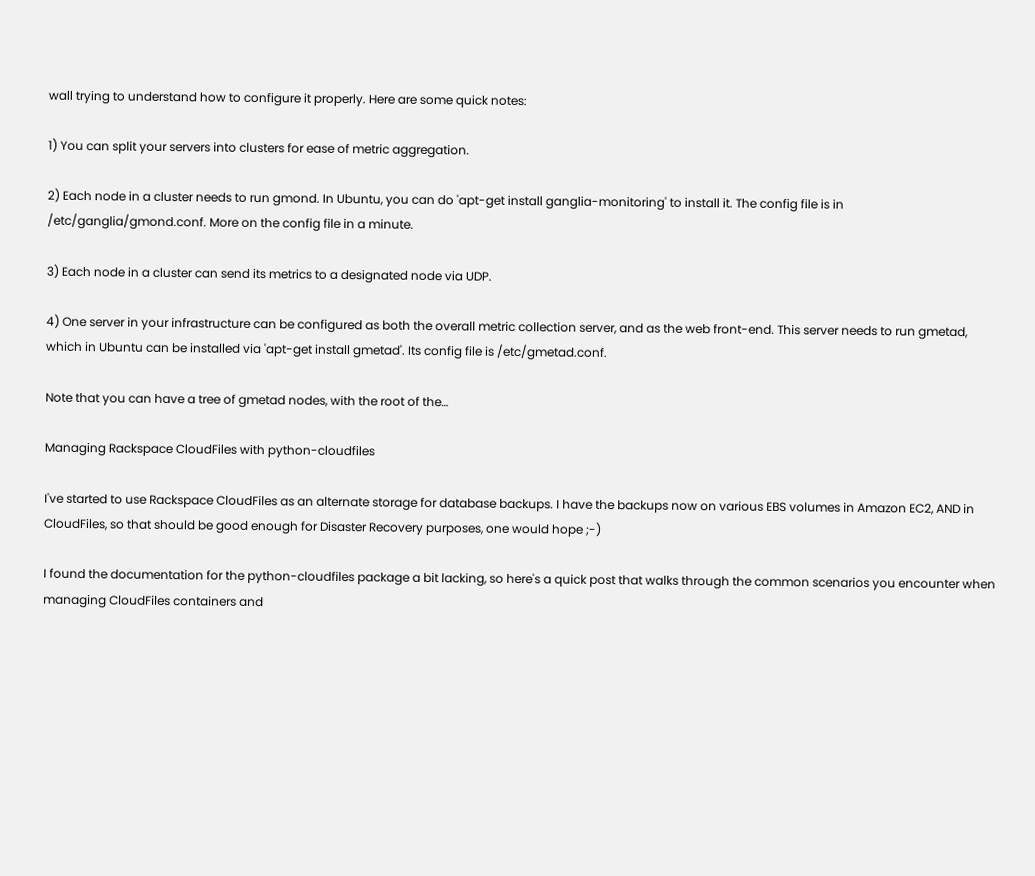wall trying to understand how to configure it properly. Here are some quick notes:

1) You can split your servers into clusters for ease of metric aggregation.

2) Each node in a cluster needs to run gmond. In Ubuntu, you can do 'apt-get install ganglia-monitoring' to install it. The config file is in /etc/ganglia/gmond.conf. More on the config file in a minute.

3) Each node in a cluster can send its metrics to a designated node via UDP.

4) One server in your infrastructure can be configured as both the overall metric collection server, and as the web front-end. This server needs to run gmetad, which in Ubuntu can be installed via 'apt-get install gmetad'. Its config file is /etc/gmetad.conf.

Note that you can have a tree of gmetad nodes, with the root of the…

Managing Rackspace CloudFiles with python-cloudfiles

I've started to use Rackspace CloudFiles as an alternate storage for database backups. I have the backups now on various EBS volumes in Amazon EC2, AND in CloudFiles, so that should be good enough for Disaster Recovery purposes, one would hope ;-)

I found the documentation for the python-cloudfiles package a bit lacking, so here's a quick post that walks through the common scenarios you encounter when managing CloudFiles containers and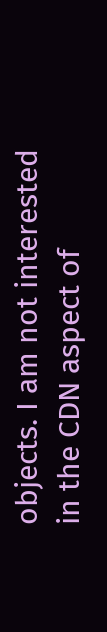objects. I am not interested in the CDN aspect of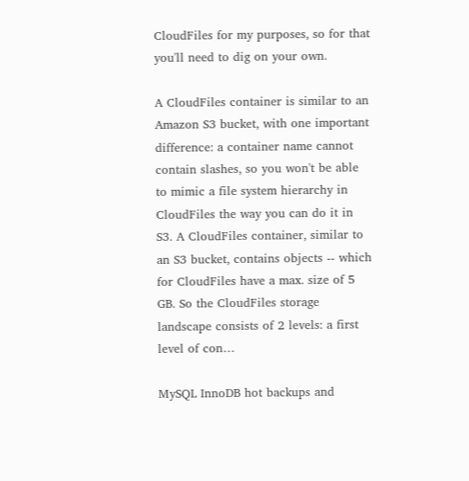CloudFiles for my purposes, so for that you'll need to dig on your own.

A CloudFiles container is similar to an Amazon S3 bucket, with one important difference: a container name cannot contain slashes, so you won't be able to mimic a file system hierarchy in CloudFiles the way you can do it in S3. A CloudFiles container, similar to an S3 bucket, contains objects -- which for CloudFiles have a max. size of 5 GB. So the CloudFiles storage landscape consists of 2 levels: a first level of con…

MySQL InnoDB hot backups and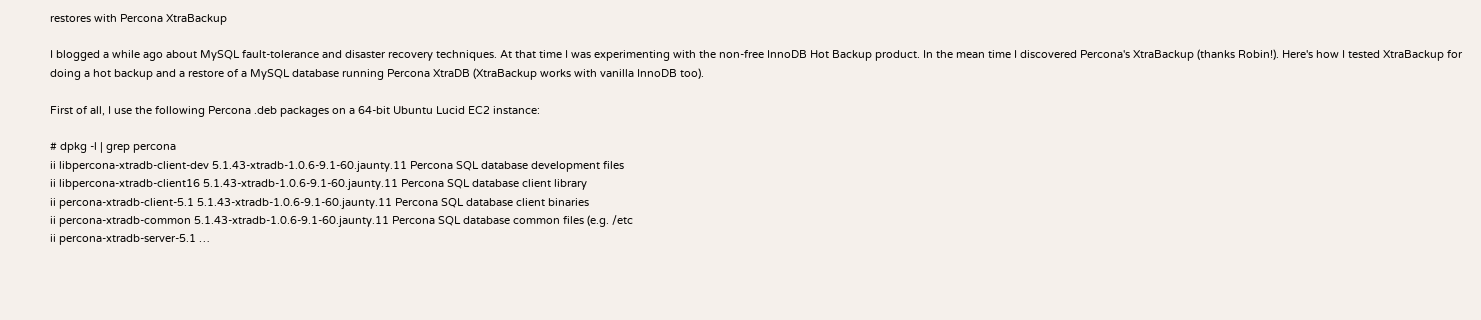restores with Percona XtraBackup

I blogged a while ago about MySQL fault-tolerance and disaster recovery techniques. At that time I was experimenting with the non-free InnoDB Hot Backup product. In the mean time I discovered Percona's XtraBackup (thanks Robin!). Here's how I tested XtraBackup for doing a hot backup and a restore of a MySQL database running Percona XtraDB (XtraBackup works with vanilla InnoDB too).

First of all, I use the following Percona .deb packages on a 64-bit Ubuntu Lucid EC2 instance:

# dpkg -l | grep percona
ii libpercona-xtradb-client-dev 5.1.43-xtradb-1.0.6-9.1-60.jaunty.11 Percona SQL database development files
ii libpercona-xtradb-client16 5.1.43-xtradb-1.0.6-9.1-60.jaunty.11 Percona SQL database client library
ii percona-xtradb-client-5.1 5.1.43-xtradb-1.0.6-9.1-60.jaunty.11 Percona SQL database client binaries
ii percona-xtradb-common 5.1.43-xtradb-1.0.6-9.1-60.jaunty.11 Percona SQL database common files (e.g. /etc
ii percona-xtradb-server-5.1 …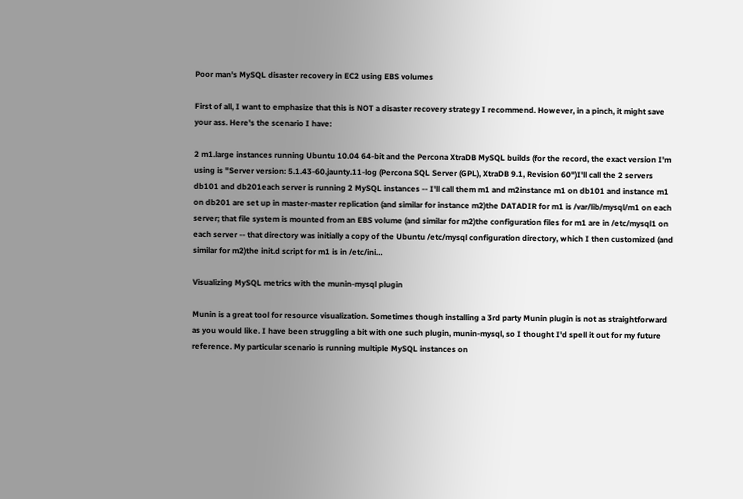Poor man's MySQL disaster recovery in EC2 using EBS volumes

First of all, I want to emphasize that this is NOT a disaster recovery strategy I recommend. However, in a pinch, it might save your ass. Here's the scenario I have:

2 m1.large instances running Ubuntu 10.04 64-bit and the Percona XtraDB MySQL builds (for the record, the exact version I'm using is "Server version: 5.1.43-60.jaunty.11-log (Percona SQL Server (GPL), XtraDB 9.1, Revision 60")I'll call the 2 servers db101 and db201each server is running 2 MySQL instances -- I'll call them m1 and m2instance m1 on db101 and instance m1 on db201 are set up in master-master replication (and similar for instance m2)the DATADIR for m1 is /var/lib/mysql/m1 on each server; that file system is mounted from an EBS volume (and similar for m2)the configuration files for m1 are in /etc/mysql1 on each server -- that directory was initially a copy of the Ubuntu /etc/mysql configuration directory, which I then customized (and similar for m2)the init.d script for m1 is in /etc/ini…

Visualizing MySQL metrics with the munin-mysql plugin

Munin is a great tool for resource visualization. Sometimes though installing a 3rd party Munin plugin is not as straightforward as you would like. I have been struggling a bit with one such plugin, munin-mysql, so I thought I'd spell it out for my future reference. My particular scenario is running multiple MySQL instances on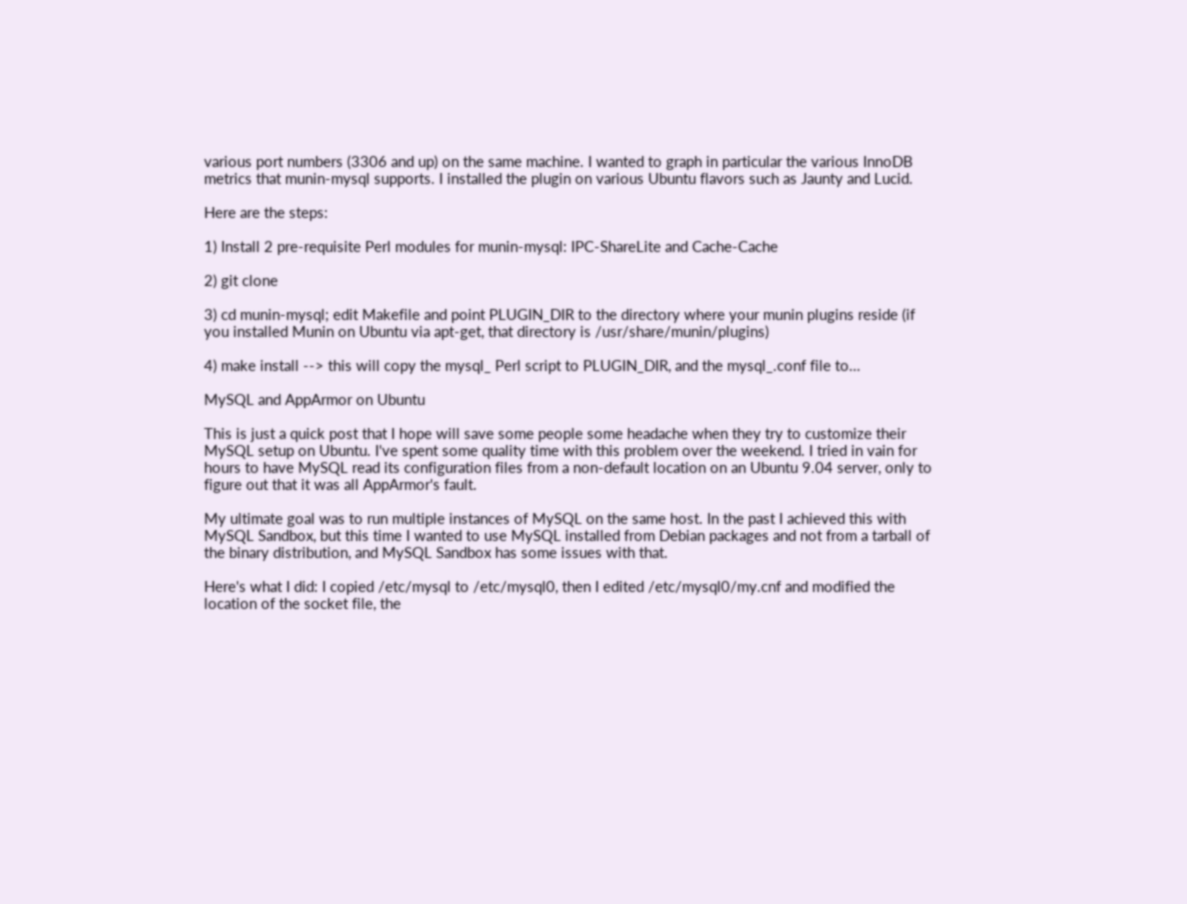various port numbers (3306 and up) on the same machine. I wanted to graph in particular the various InnoDB metrics that munin-mysql supports. I installed the plugin on various Ubuntu flavors such as Jaunty and Lucid.

Here are the steps:

1) Install 2 pre-requisite Perl modules for munin-mysql: IPC-ShareLite and Cache-Cache

2) git clone

3) cd munin-mysql; edit Makefile and point PLUGIN_DIR to the directory where your munin plugins reside (if you installed Munin on Ubuntu via apt-get, that directory is /usr/share/munin/plugins)

4) make install --> this will copy the mysql_ Perl script to PLUGIN_DIR, and the mysql_.conf file to…

MySQL and AppArmor on Ubuntu

This is just a quick post that I hope will save some people some headache when they try to customize their MySQL setup on Ubuntu. I've spent some quality time with this problem over the weekend. I tried in vain for hours to have MySQL read its configuration files from a non-default location on an Ubuntu 9.04 server, only to figure out that it was all AppArmor's fault.

My ultimate goal was to run multiple instances of MySQL on the same host. In the past I achieved this with MySQL Sandbox, but this time I wanted to use MySQL installed from Debian packages and not from a tarball of the binary distribution, and MySQL Sandbox has some issues with that.

Here's what I did: I copied /etc/mysql to /etc/mysql0, then I edited /etc/mysql0/my.cnf and modified the location of the socket file, the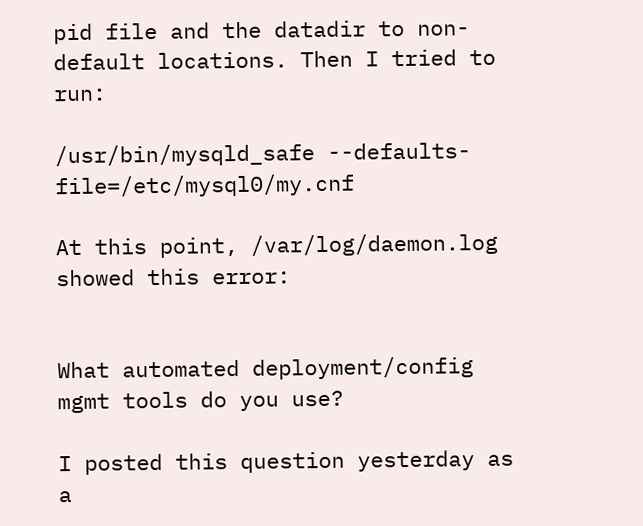pid file and the datadir to non-default locations. Then I tried to run:

/usr/bin/mysqld_safe --defaults-file=/etc/mysql0/my.cnf

At this point, /var/log/daemon.log showed this error:


What automated deployment/config mgmt tools do you use?

I posted this question yesterday as a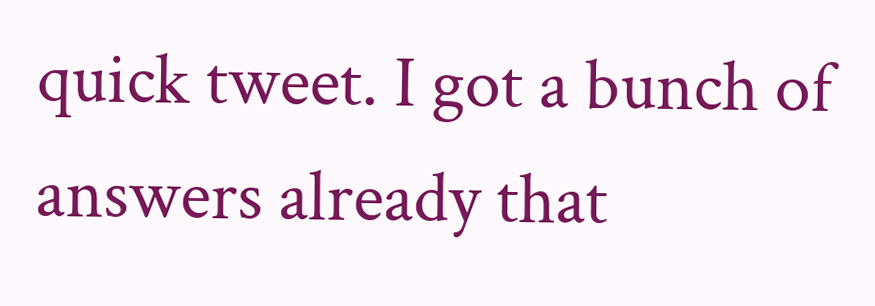quick tweet. I got a bunch of answers already that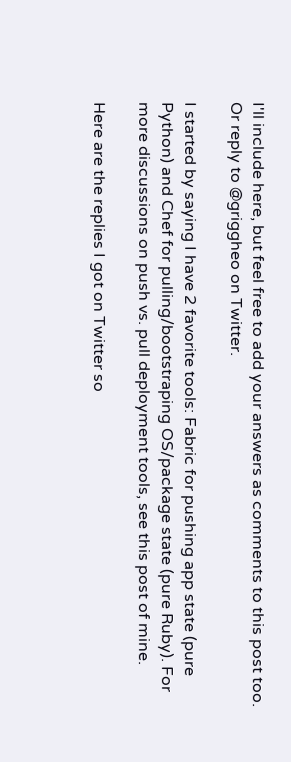I'll include here, but feel free to add your answers as comments to this post too. Or reply to @griggheo on Twitter.

I started by saying I have 2 favorite tools: Fabric for pushing app state (pure Python) and Chef for pulling/bootstraping OS/package state (pure Ruby). For more discussions on push vs. pull deployment tools, see this post of mine.

Here are the replies I got on Twitter so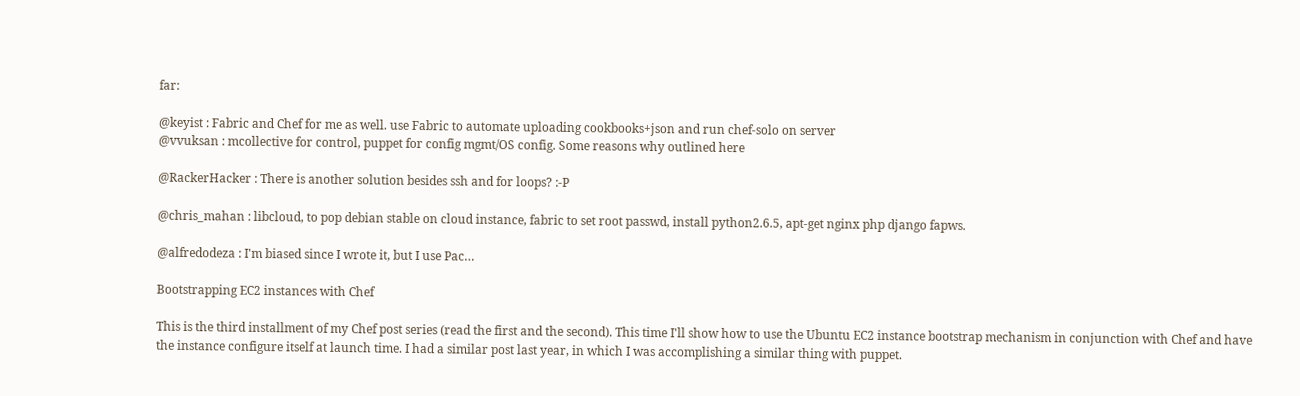far:

@keyist : Fabric and Chef for me as well. use Fabric to automate uploading cookbooks+json and run chef-solo on server
@vvuksan : mcollective for control, puppet for config mgmt/OS config. Some reasons why outlined here

@RackerHacker : There is another solution besides ssh and for loops? :-P

@chris_mahan : libcloud, to pop debian stable on cloud instance, fabric to set root passwd, install python2.6.5, apt-get nginx php django fapws.

@alfredodeza : I'm biased since I wrote it, but I use Pac…

Bootstrapping EC2 instances with Chef

This is the third installment of my Chef post series (read the first and the second). This time I'll show how to use the Ubuntu EC2 instance bootstrap mechanism in conjunction with Chef and have the instance configure itself at launch time. I had a similar post last year, in which I was accomplishing a similar thing with puppet.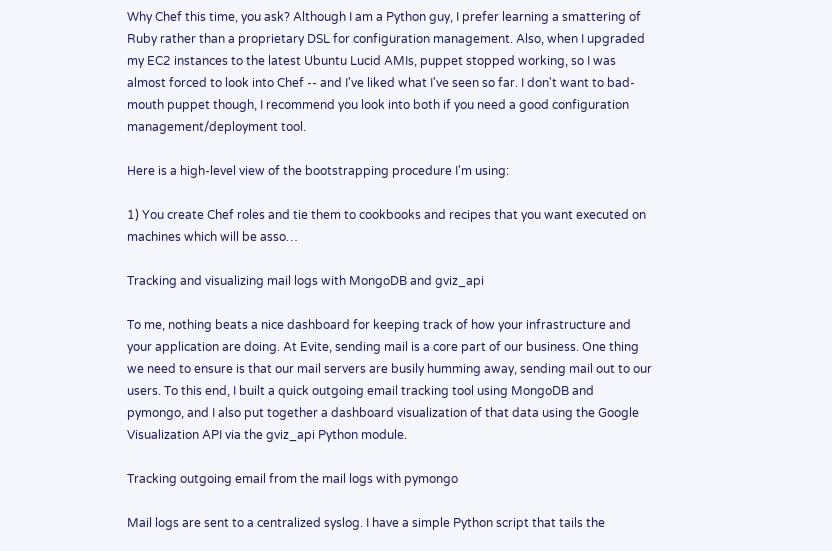Why Chef this time, you ask? Although I am a Python guy, I prefer learning a smattering of Ruby rather than a proprietary DSL for configuration management. Also, when I upgraded my EC2 instances to the latest Ubuntu Lucid AMIs, puppet stopped working, so I was almost forced to look into Chef -- and I've liked what I've seen so far. I don't want to bad-mouth puppet though, I recommend you look into both if you need a good configuration management/deployment tool.

Here is a high-level view of the bootstrapping procedure I'm using:

1) You create Chef roles and tie them to cookbooks and recipes that you want executed on machines which will be asso…

Tracking and visualizing mail logs with MongoDB and gviz_api

To me, nothing beats a nice dashboard for keeping track of how your infrastructure and your application are doing. At Evite, sending mail is a core part of our business. One thing we need to ensure is that our mail servers are busily humming away, sending mail out to our users. To this end, I built a quick outgoing email tracking tool using MongoDB and pymongo, and I also put together a dashboard visualization of that data using the Google Visualization API via the gviz_api Python module.

Tracking outgoing email from the mail logs with pymongo

Mail logs are sent to a centralized syslog. I have a simple Python script that tails the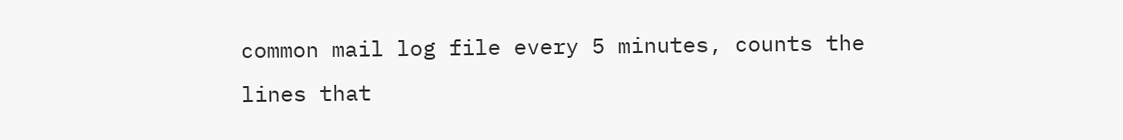common mail log file every 5 minutes, counts the lines that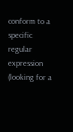conform to a specific regular expression (looking for a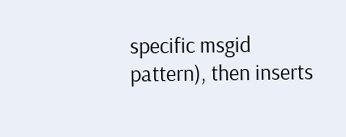specific msgid pattern), then inserts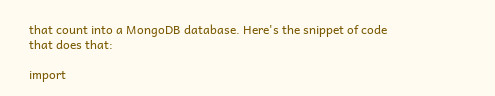that count into a MongoDB database. Here's the snippet of code that does that:

import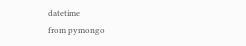datetime
from pymongo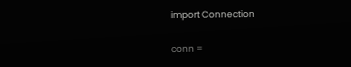import Connection

conn =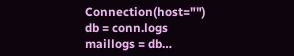Connection(host="")
db = conn.logs
maillogs = db…